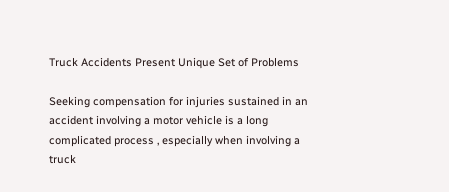Truck Accidents Present Unique Set of Problems

Seeking compensation for injuries sustained in an accident involving a motor vehicle is a long complicated process , especially when involving a truck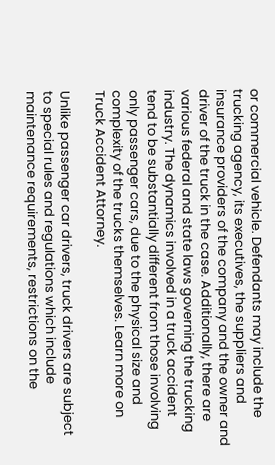or commercial vehicle. Defendants may include the trucking agency, its executives, the suppliers and insurance providers of the company and the owner and driver of the truck in the case. Additionally, there are various federal and state laws governing the trucking industry. The dynamics involved in a truck accident tend to be substantially different from those involving only passenger cars, due to the physical size and complexity of the trucks themselves. Learn more on Truck Accident Attorney.

Unlike passenger car drivers, truck drivers are subject to special rules and regulations which include maintenance requirements, restrictions on the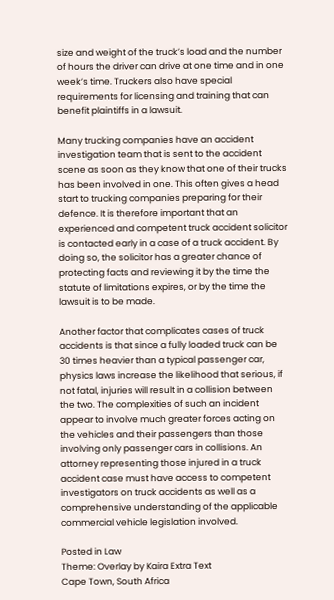size and weight of the truck’s load and the number of hours the driver can drive at one time and in one week’s time. Truckers also have special requirements for licensing and training that can benefit plaintiffs in a lawsuit.

Many trucking companies have an accident investigation team that is sent to the accident scene as soon as they know that one of their trucks has been involved in one. This often gives a head start to trucking companies preparing for their defence. It is therefore important that an experienced and competent truck accident solicitor is contacted early in a case of a truck accident. By doing so, the solicitor has a greater chance of protecting facts and reviewing it by the time the statute of limitations expires, or by the time the lawsuit is to be made.

Another factor that complicates cases of truck accidents is that since a fully loaded truck can be 30 times heavier than a typical passenger car, physics laws increase the likelihood that serious, if not fatal, injuries will result in a collision between the two. The complexities of such an incident appear to involve much greater forces acting on the vehicles and their passengers than those involving only passenger cars in collisions. An attorney representing those injured in a truck accident case must have access to competent investigators on truck accidents as well as a comprehensive understanding of the applicable commercial vehicle legislation involved.

Posted in Law
Theme: Overlay by Kaira Extra Text
Cape Town, South Africa